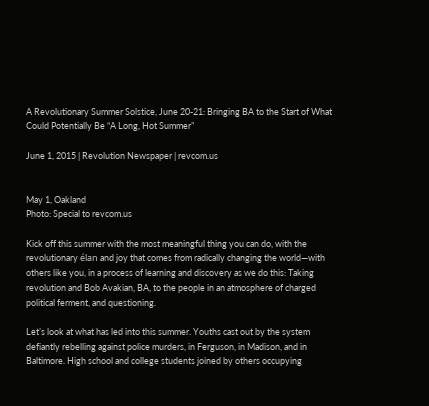A Revolutionary Summer Solstice, June 20-21: Bringing BA to the Start of What Could Potentially Be “A Long, Hot Summer”

June 1, 2015 | Revolution Newspaper | revcom.us


May 1, Oakland
Photo: Special to revcom.us

Kick off this summer with the most meaningful thing you can do, with the revolutionary élan and joy that comes from radically changing the world—with others like you, in a process of learning and discovery as we do this: Taking revolution and Bob Avakian, BA, to the people in an atmosphere of charged political ferment, and questioning.

Let’s look at what has led into this summer. Youths cast out by the system defiantly rebelling against police murders, in Ferguson, in Madison, and in Baltimore. High school and college students joined by others occupying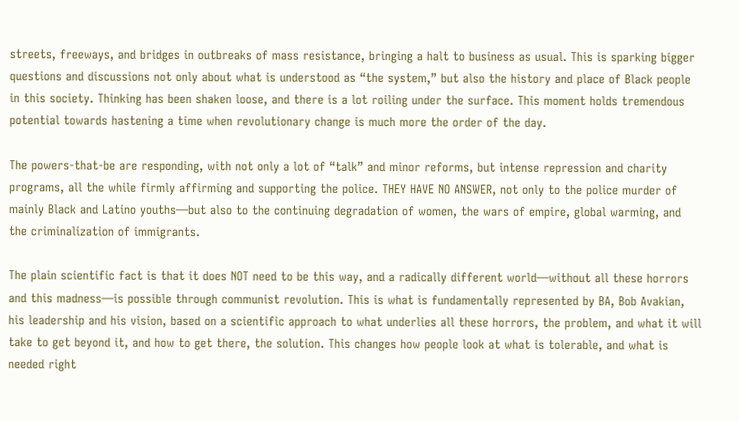streets, freeways, and bridges in outbreaks of mass resistance, bringing a halt to business as usual. This is sparking bigger questions and discussions not only about what is understood as “the system,” but also the history and place of Black people in this society. Thinking has been shaken loose, and there is a lot roiling under the surface. This moment holds tremendous potential towards hastening a time when revolutionary change is much more the order of the day.

The powers-that-be are responding, with not only a lot of “talk” and minor reforms, but intense repression and charity programs, all the while firmly affirming and supporting the police. THEY HAVE NO ANSWER, not only to the police murder of mainly Black and Latino youths—but also to the continuing degradation of women, the wars of empire, global warming, and the criminalization of immigrants.

The plain scientific fact is that it does NOT need to be this way, and a radically different world—without all these horrors and this madness—is possible through communist revolution. This is what is fundamentally represented by BA, Bob Avakian, his leadership and his vision, based on a scientific approach to what underlies all these horrors, the problem, and what it will take to get beyond it, and how to get there, the solution. This changes how people look at what is tolerable, and what is needed right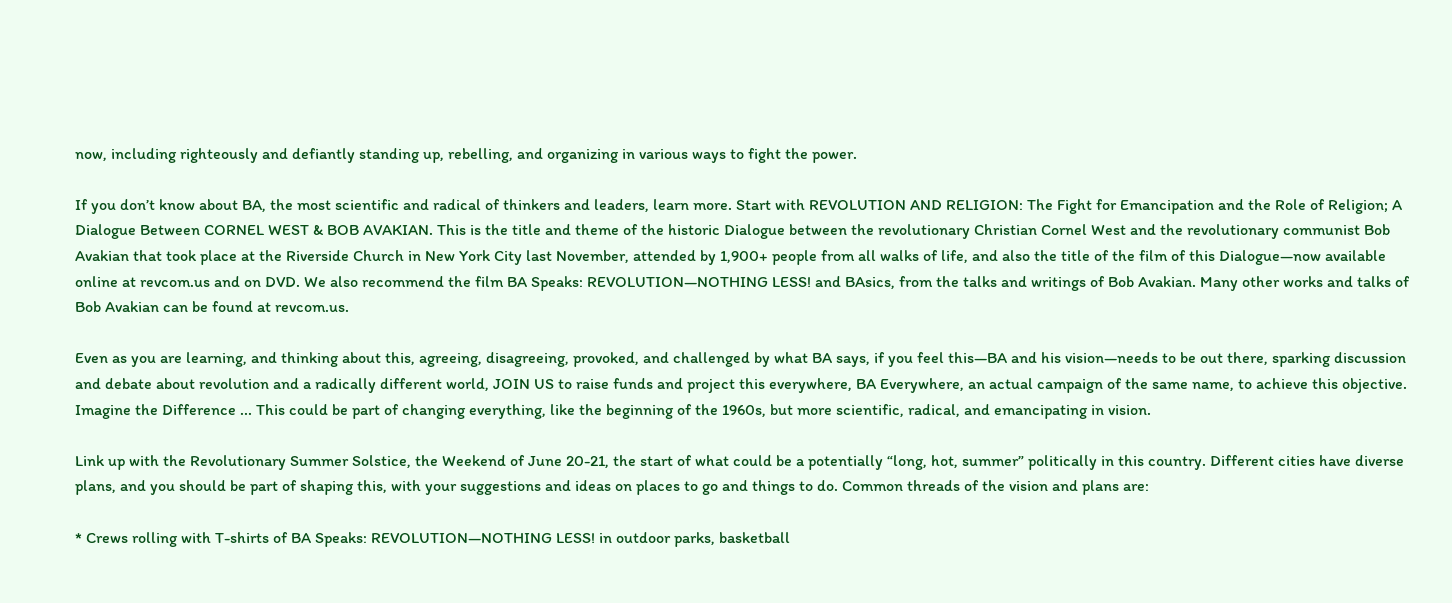now, including righteously and defiantly standing up, rebelling, and organizing in various ways to fight the power.

If you don’t know about BA, the most scientific and radical of thinkers and leaders, learn more. Start with REVOLUTION AND RELIGION: The Fight for Emancipation and the Role of Religion; A Dialogue Between CORNEL WEST & BOB AVAKIAN. This is the title and theme of the historic Dialogue between the revolutionary Christian Cornel West and the revolutionary communist Bob Avakian that took place at the Riverside Church in New York City last November, attended by 1,900+ people from all walks of life, and also the title of the film of this Dialogue—now available online at revcom.us and on DVD. We also recommend the film BA Speaks: REVOLUTION—NOTHING LESS! and BAsics, from the talks and writings of Bob Avakian. Many other works and talks of Bob Avakian can be found at revcom.us.

Even as you are learning, and thinking about this, agreeing, disagreeing, provoked, and challenged by what BA says, if you feel this—BA and his vision—needs to be out there, sparking discussion and debate about revolution and a radically different world, JOIN US to raise funds and project this everywhere, BA Everywhere, an actual campaign of the same name, to achieve this objective. Imagine the Difference ... This could be part of changing everything, like the beginning of the 1960s, but more scientific, radical, and emancipating in vision.

Link up with the Revolutionary Summer Solstice, the Weekend of June 20-21, the start of what could be a potentially “long, hot, summer” politically in this country. Different cities have diverse plans, and you should be part of shaping this, with your suggestions and ideas on places to go and things to do. Common threads of the vision and plans are:

* Crews rolling with T-shirts of BA Speaks: REVOLUTION—NOTHING LESS! in outdoor parks, basketball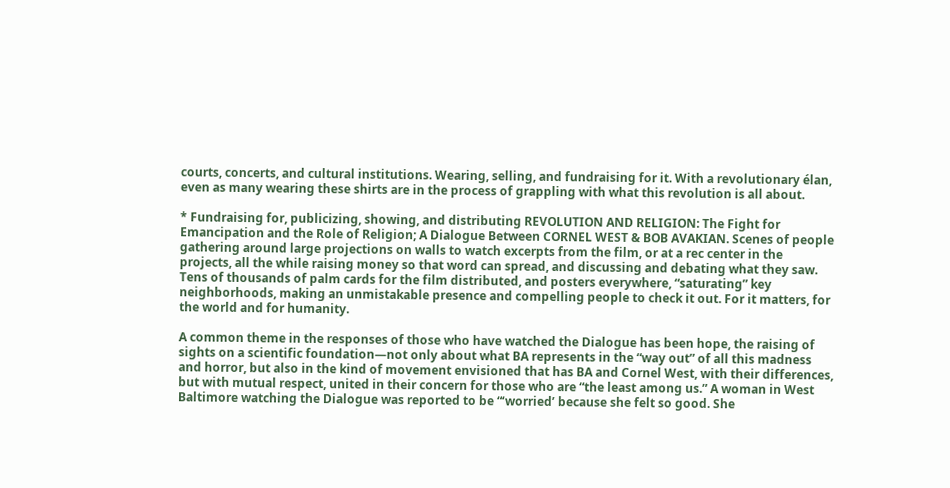courts, concerts, and cultural institutions. Wearing, selling, and fundraising for it. With a revolutionary élan, even as many wearing these shirts are in the process of grappling with what this revolution is all about.

* Fundraising for, publicizing, showing, and distributing REVOLUTION AND RELIGION: The Fight for Emancipation and the Role of Religion; A Dialogue Between CORNEL WEST & BOB AVAKIAN. Scenes of people gathering around large projections on walls to watch excerpts from the film, or at a rec center in the projects, all the while raising money so that word can spread, and discussing and debating what they saw. Tens of thousands of palm cards for the film distributed, and posters everywhere, “saturating” key neighborhoods, making an unmistakable presence and compelling people to check it out. For it matters, for the world and for humanity.

A common theme in the responses of those who have watched the Dialogue has been hope, the raising of sights on a scientific foundation—not only about what BA represents in the “way out” of all this madness and horror, but also in the kind of movement envisioned that has BA and Cornel West, with their differences, but with mutual respect, united in their concern for those who are “the least among us.” A woman in West Baltimore watching the Dialogue was reported to be “‘worried’ because she felt so good. She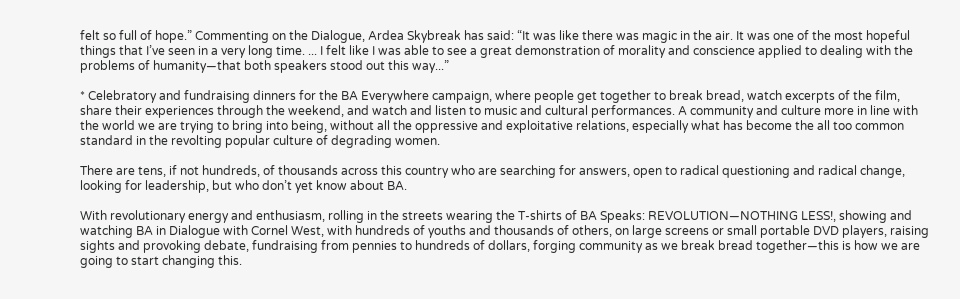felt so full of hope.” Commenting on the Dialogue, Ardea Skybreak has said: “It was like there was magic in the air. It was one of the most hopeful things that I’ve seen in a very long time. ... I felt like I was able to see a great demonstration of morality and conscience applied to dealing with the problems of humanity—that both speakers stood out this way...”

* Celebratory and fundraising dinners for the BA Everywhere campaign, where people get together to break bread, watch excerpts of the film, share their experiences through the weekend, and watch and listen to music and cultural performances. A community and culture more in line with the world we are trying to bring into being, without all the oppressive and exploitative relations, especially what has become the all too common standard in the revolting popular culture of degrading women.

There are tens, if not hundreds, of thousands across this country who are searching for answers, open to radical questioning and radical change, looking for leadership, but who don’t yet know about BA.

With revolutionary energy and enthusiasm, rolling in the streets wearing the T-shirts of BA Speaks: REVOLUTION—NOTHING LESS!, showing and watching BA in Dialogue with Cornel West, with hundreds of youths and thousands of others, on large screens or small portable DVD players, raising sights and provoking debate, fundraising from pennies to hundreds of dollars, forging community as we break bread together―this is how we are going to start changing this.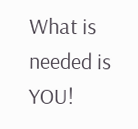What is needed is YOU!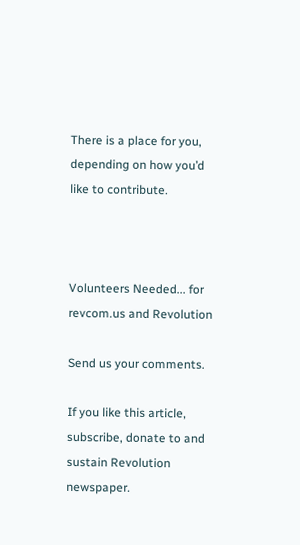There is a place for you, depending on how you’d like to contribute.



Volunteers Needed... for revcom.us and Revolution

Send us your comments.

If you like this article, subscribe, donate to and sustain Revolution newspaper.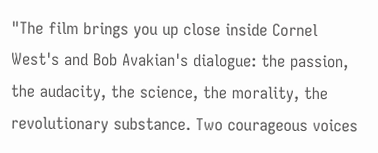"The film brings you up close inside Cornel West's and Bob Avakian's dialogue: the passion, the audacity, the science, the morality, the revolutionary substance. Two courageous voices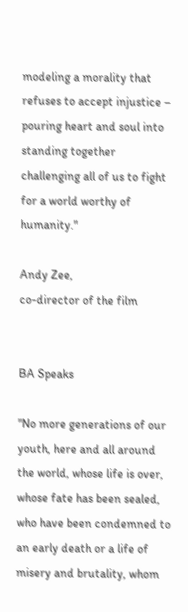modeling a morality that refuses to accept injustice – pouring heart and soul into standing together challenging all of us to fight for a world worthy of humanity."

Andy Zee,
co-director of the film


BA Speaks

"No more generations of our youth, here and all around the world, whose life is over, whose fate has been sealed, who have been condemned to an early death or a life of misery and brutality, whom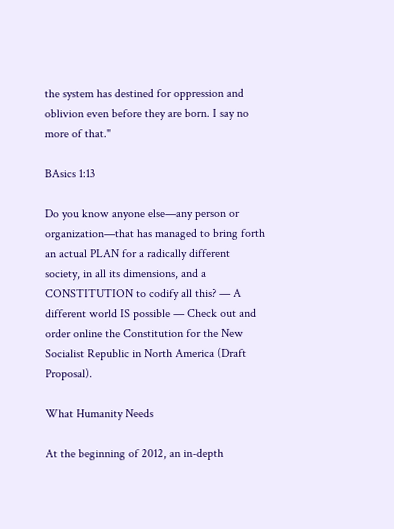the system has destined for oppression and oblivion even before they are born. I say no more of that."

BAsics 1:13

Do you know anyone else—any person or organization—that has managed to bring forth an actual PLAN for a radically different society, in all its dimensions, and a CONSTITUTION to codify all this? — A different world IS possible — Check out and order online the Constitution for the New Socialist Republic in North America (Draft Proposal).

What Humanity Needs

At the beginning of 2012, an in-depth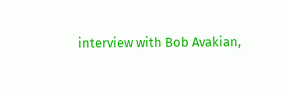interview with Bob Avakian,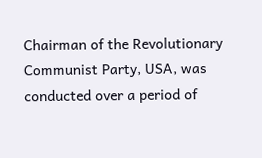Chairman of the Revolutionary Communist Party, USA, was conducted over a period of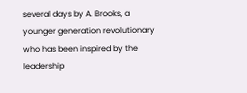several days by A. Brooks, a younger generation revolutionary who has been inspired by the leadership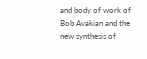and body of work of Bob Avakian and the new synthesis of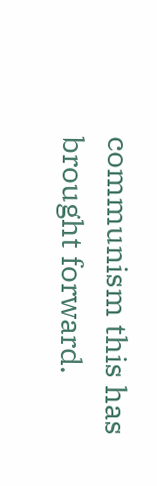communism this has brought forward.